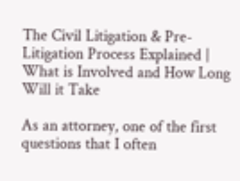The Civil Litigation & Pre-Litigation Process Explained | What is Involved and How Long Will it Take

As an attorney, one of the first questions that I often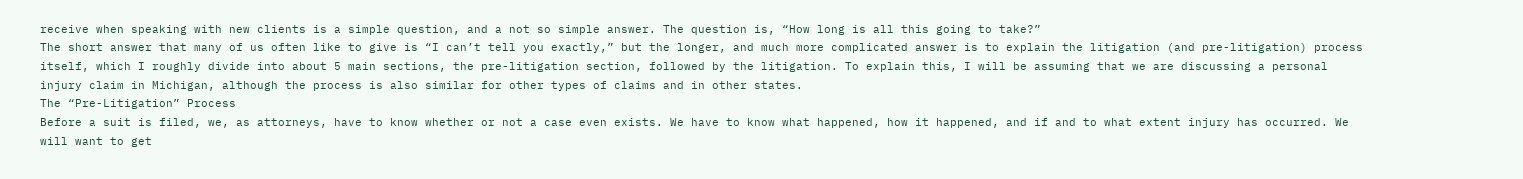receive when speaking with new clients is a simple question, and a not so simple answer. The question is, “How long is all this going to take?”
The short answer that many of us often like to give is “I can’t tell you exactly,” but the longer, and much more complicated answer is to explain the litigation (and pre-litigation) process itself, which I roughly divide into about 5 main sections, the pre-litigation section, followed by the litigation. To explain this, I will be assuming that we are discussing a personal injury claim in Michigan, although the process is also similar for other types of claims and in other states.
The “Pre-Litigation” Process
Before a suit is filed, we, as attorneys, have to know whether or not a case even exists. We have to know what happened, how it happened, and if and to what extent injury has occurred. We will want to get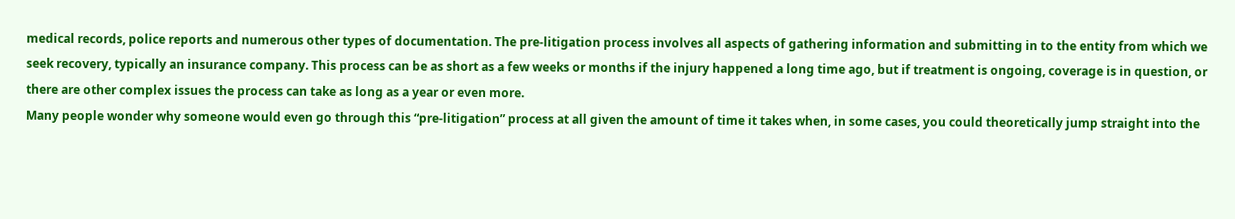medical records, police reports and numerous other types of documentation. The pre-litigation process involves all aspects of gathering information and submitting in to the entity from which we seek recovery, typically an insurance company. This process can be as short as a few weeks or months if the injury happened a long time ago, but if treatment is ongoing, coverage is in question, or there are other complex issues the process can take as long as a year or even more.
Many people wonder why someone would even go through this “pre-litigation” process at all given the amount of time it takes when, in some cases, you could theoretically jump straight into the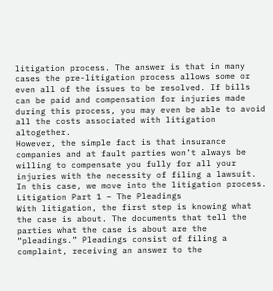litigation process. The answer is that in many cases the pre-litigation process allows some or even all of the issues to be resolved. If bills can be paid and compensation for injuries made during this process, you may even be able to avoid all the costs associated with litigation altogether.
However, the simple fact is that insurance companies and at fault parties won’t always be willing to compensate you fully for all your injuries with the necessity of filing a lawsuit. In this case, we move into the litigation process.
Litigation Part 1 – The Pleadings
With litigation, the first step is knowing what the case is about. The documents that tell the parties what the case is about are the “pleadings.” Pleadings consist of filing a complaint, receiving an answer to the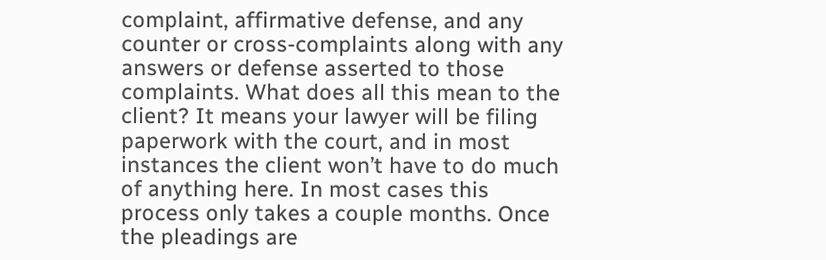complaint, affirmative defense, and any counter or cross-complaints along with any answers or defense asserted to those complaints. What does all this mean to the client? It means your lawyer will be filing paperwork with the court, and in most instances the client won’t have to do much of anything here. In most cases this process only takes a couple months. Once the pleadings are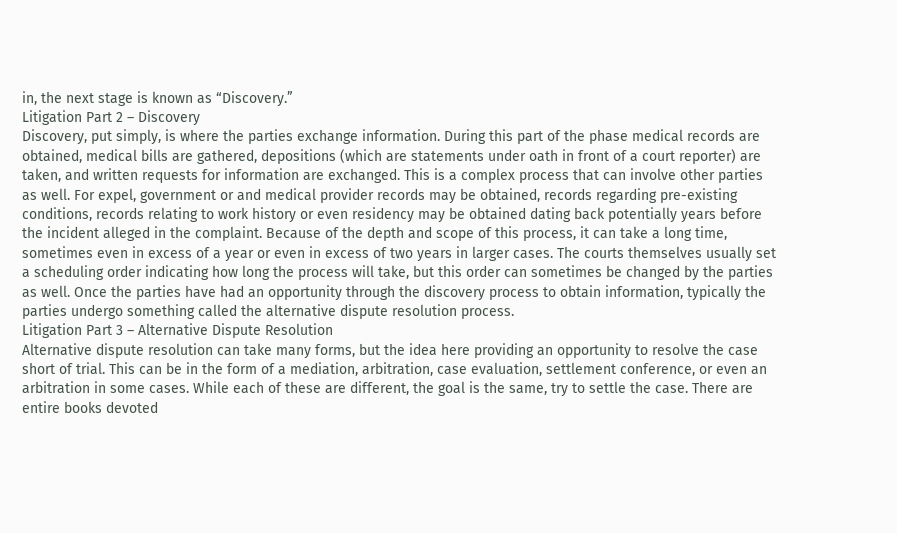in, the next stage is known as “Discovery.”
Litigation Part 2 – Discovery
Discovery, put simply, is where the parties exchange information. During this part of the phase medical records are obtained, medical bills are gathered, depositions (which are statements under oath in front of a court reporter) are taken, and written requests for information are exchanged. This is a complex process that can involve other parties as well. For expel, government or and medical provider records may be obtained, records regarding pre-existing conditions, records relating to work history or even residency may be obtained dating back potentially years before the incident alleged in the complaint. Because of the depth and scope of this process, it can take a long time, sometimes even in excess of a year or even in excess of two years in larger cases. The courts themselves usually set a scheduling order indicating how long the process will take, but this order can sometimes be changed by the parties as well. Once the parties have had an opportunity through the discovery process to obtain information, typically the parties undergo something called the alternative dispute resolution process.
Litigation Part 3 – Alternative Dispute Resolution
Alternative dispute resolution can take many forms, but the idea here providing an opportunity to resolve the case short of trial. This can be in the form of a mediation, arbitration, case evaluation, settlement conference, or even an arbitration in some cases. While each of these are different, the goal is the same, try to settle the case. There are entire books devoted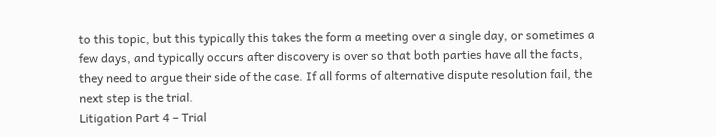to this topic, but this typically this takes the form a meeting over a single day, or sometimes a few days, and typically occurs after discovery is over so that both parties have all the facts, they need to argue their side of the case. If all forms of alternative dispute resolution fail, the next step is the trial.
Litigation Part 4 – Trial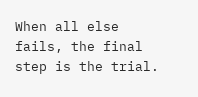When all else fails, the final step is the trial.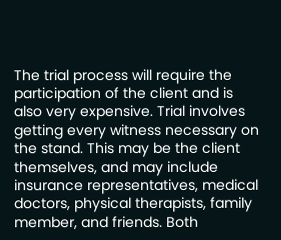The trial process will require the participation of the client and is also very expensive. Trial involves getting every witness necessary on the stand. This may be the client themselves, and may include insurance representatives, medical doctors, physical therapists, family member, and friends. Both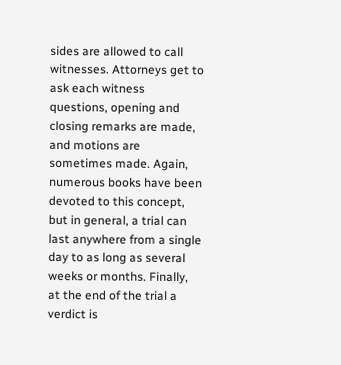sides are allowed to call witnesses. Attorneys get to ask each witness questions, opening and closing remarks are made, and motions are sometimes made. Again, numerous books have been devoted to this concept, but in general, a trial can last anywhere from a single day to as long as several weeks or months. Finally, at the end of the trial a verdict is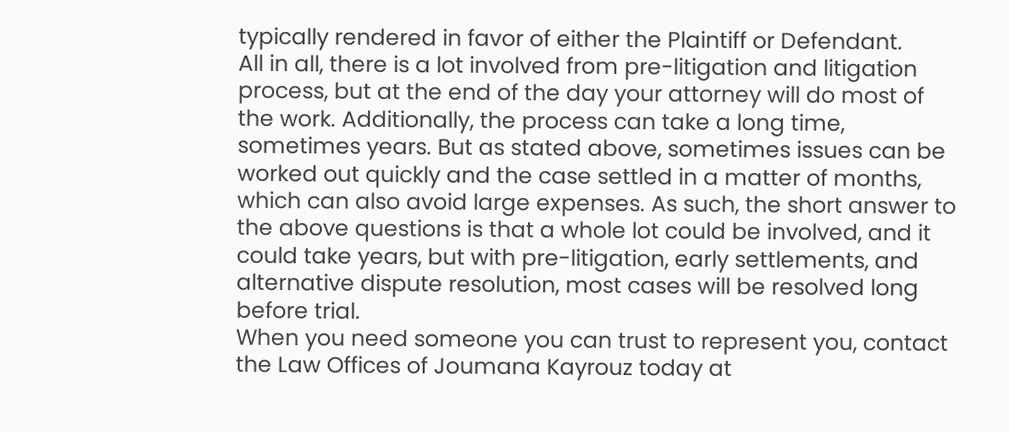typically rendered in favor of either the Plaintiff or Defendant.
All in all, there is a lot involved from pre-litigation and litigation process, but at the end of the day your attorney will do most of the work. Additionally, the process can take a long time, sometimes years. But as stated above, sometimes issues can be worked out quickly and the case settled in a matter of months, which can also avoid large expenses. As such, the short answer to the above questions is that a whole lot could be involved, and it could take years, but with pre-litigation, early settlements, and alternative dispute resolution, most cases will be resolved long before trial.
When you need someone you can trust to represent you, contact the Law Offices of Joumana Kayrouz today at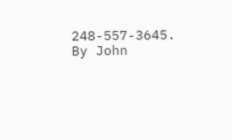248-557-3645.
By John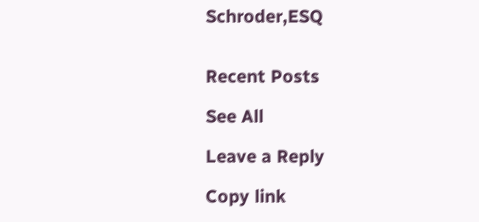Schroder,ESQ


Recent Posts

See All

Leave a Reply

Copy link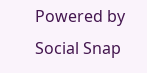Powered by Social Snap